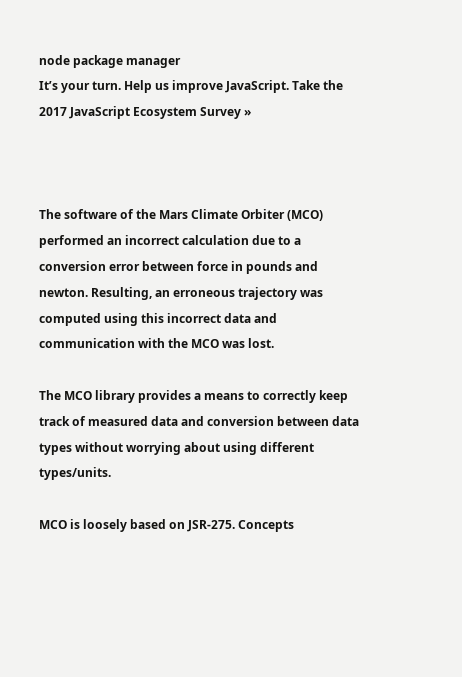node package manager
It’s your turn. Help us improve JavaScript. Take the 2017 JavaScript Ecosystem Survey »



The software of the Mars Climate Orbiter (MCO) performed an incorrect calculation due to a conversion error between force in pounds and newton. Resulting, an erroneous trajectory was computed using this incorrect data and communication with the MCO was lost.

The MCO library provides a means to correctly keep track of measured data and conversion between data types without worrying about using different types/units.

MCO is loosely based on JSR-275. Concepts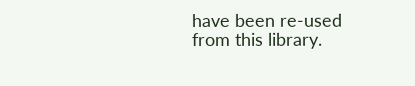have been re-used from this library.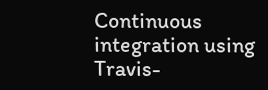Continuous integration using Travis-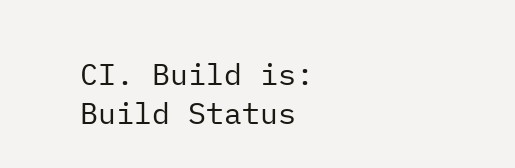CI. Build is: Build Status